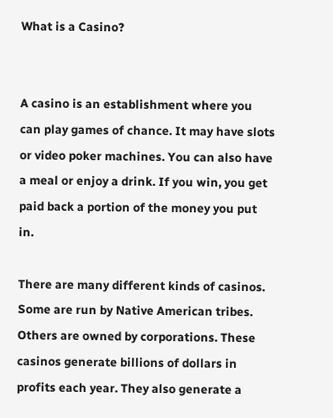What is a Casino?


A casino is an establishment where you can play games of chance. It may have slots or video poker machines. You can also have a meal or enjoy a drink. If you win, you get paid back a portion of the money you put in.

There are many different kinds of casinos. Some are run by Native American tribes. Others are owned by corporations. These casinos generate billions of dollars in profits each year. They also generate a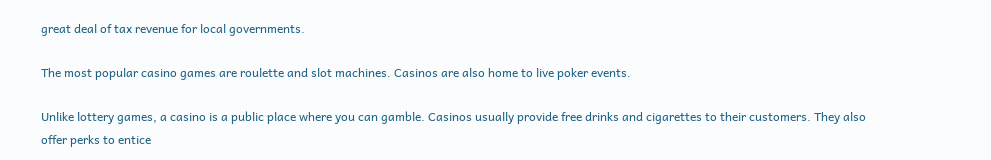great deal of tax revenue for local governments.

The most popular casino games are roulette and slot machines. Casinos are also home to live poker events.

Unlike lottery games, a casino is a public place where you can gamble. Casinos usually provide free drinks and cigarettes to their customers. They also offer perks to entice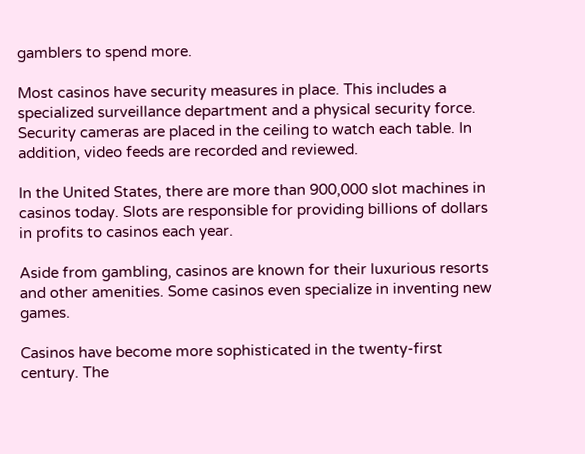gamblers to spend more.

Most casinos have security measures in place. This includes a specialized surveillance department and a physical security force. Security cameras are placed in the ceiling to watch each table. In addition, video feeds are recorded and reviewed.

In the United States, there are more than 900,000 slot machines in casinos today. Slots are responsible for providing billions of dollars in profits to casinos each year.

Aside from gambling, casinos are known for their luxurious resorts and other amenities. Some casinos even specialize in inventing new games.

Casinos have become more sophisticated in the twenty-first century. The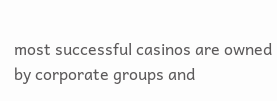most successful casinos are owned by corporate groups and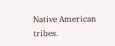Native American tribes.